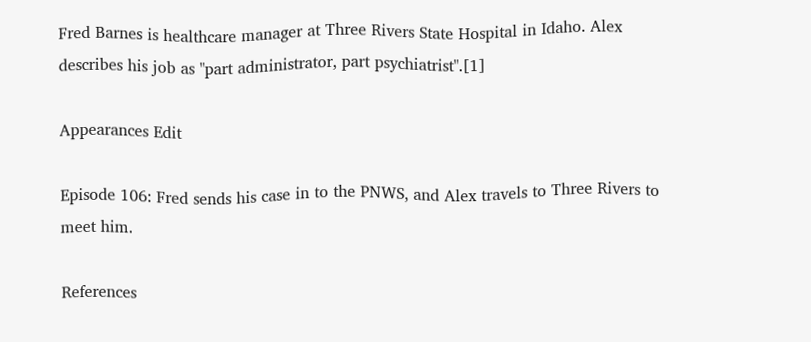Fred Barnes is healthcare manager at Three Rivers State Hospital in Idaho. Alex describes his job as "part administrator, part psychiatrist".[1]

Appearances Edit

Episode 106: Fred sends his case in to the PNWS, and Alex travels to Three Rivers to meet him.

References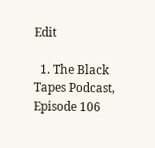Edit

  1. The Black Tapes Podcast, Episode 106